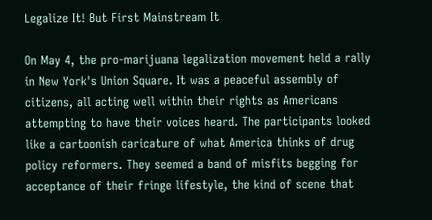Legalize It! But First Mainstream It

On May 4, the pro-marijuana legalization movement held a rally in New York's Union Square. It was a peaceful assembly of citizens, all acting well within their rights as Americans attempting to have their voices heard. The participants looked like a cartoonish caricature of what America thinks of drug policy reformers. They seemed a band of misfits begging for acceptance of their fringe lifestyle, the kind of scene that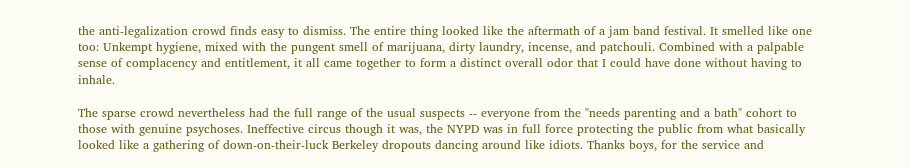the anti-legalization crowd finds easy to dismiss. The entire thing looked like the aftermath of a jam band festival. It smelled like one too: Unkempt hygiene, mixed with the pungent smell of marijuana, dirty laundry, incense, and patchouli. Combined with a palpable sense of complacency and entitlement, it all came together to form a distinct overall odor that I could have done without having to inhale.

The sparse crowd nevertheless had the full range of the usual suspects -- everyone from the "needs parenting and a bath" cohort to those with genuine psychoses. Ineffective circus though it was, the NYPD was in full force protecting the public from what basically looked like a gathering of down-on-their-luck Berkeley dropouts dancing around like idiots. Thanks boys, for the service and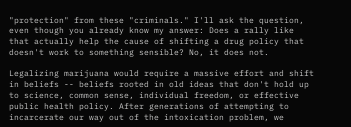"protection" from these "criminals." I'll ask the question, even though you already know my answer: Does a rally like that actually help the cause of shifting a drug policy that doesn't work to something sensible? No, it does not.

Legalizing marijuana would require a massive effort and shift in beliefs -- beliefs rooted in old ideas that don't hold up to science, common sense, individual freedom, or effective public health policy. After generations of attempting to incarcerate our way out of the intoxication problem, we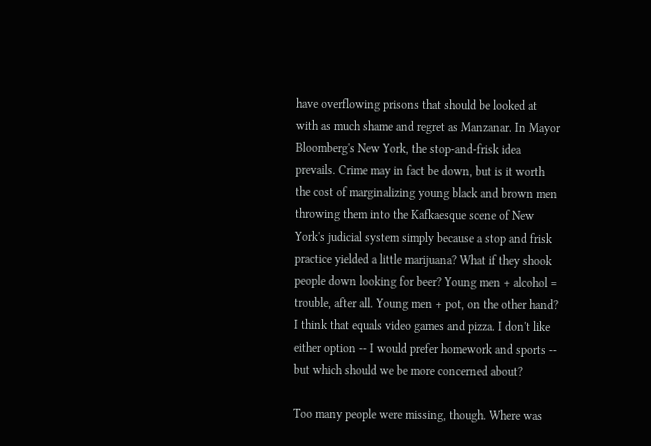have overflowing prisons that should be looked at with as much shame and regret as Manzanar. In Mayor Bloomberg's New York, the stop-and-frisk idea prevails. Crime may in fact be down, but is it worth the cost of marginalizing young black and brown men throwing them into the Kafkaesque scene of New York's judicial system simply because a stop and frisk practice yielded a little marijuana? What if they shook people down looking for beer? Young men + alcohol = trouble, after all. Young men + pot, on the other hand? I think that equals video games and pizza. I don't like either option -- I would prefer homework and sports -- but which should we be more concerned about?

Too many people were missing, though. Where was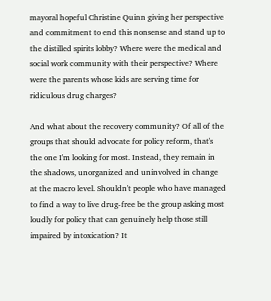mayoral hopeful Christine Quinn giving her perspective and commitment to end this nonsense and stand up to the distilled spirits lobby? Where were the medical and social work community with their perspective? Where were the parents whose kids are serving time for ridiculous drug charges?

And what about the recovery community? Of all of the groups that should advocate for policy reform, that's the one I'm looking for most. Instead, they remain in the shadows, unorganized and uninvolved in change at the macro level. Shouldn't people who have managed to find a way to live drug-free be the group asking most loudly for policy that can genuinely help those still impaired by intoxication? It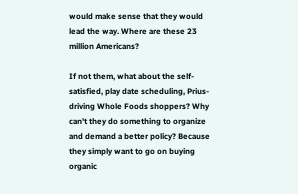would make sense that they would lead the way. Where are these 23 million Americans?

If not them, what about the self-satisfied, play date scheduling, Prius-driving Whole Foods shoppers? Why can't they do something to organize and demand a better policy? Because they simply want to go on buying organic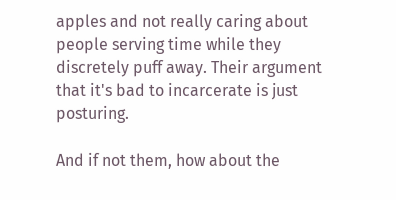apples and not really caring about people serving time while they discretely puff away. Their argument that it's bad to incarcerate is just posturing.

And if not them, how about the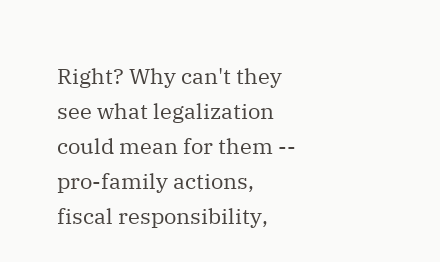Right? Why can't they see what legalization could mean for them -- pro-family actions, fiscal responsibility,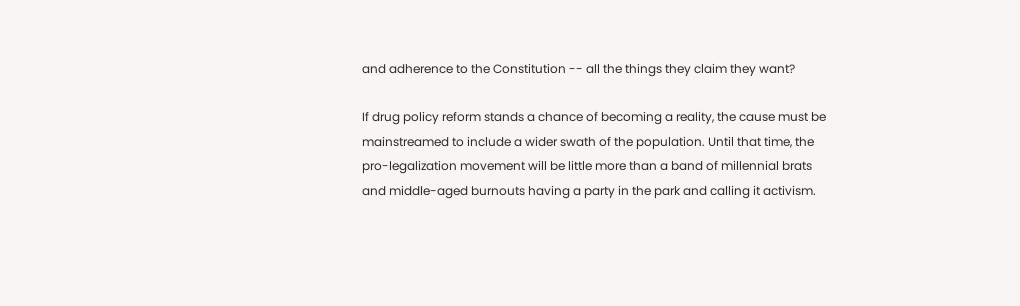and adherence to the Constitution -- all the things they claim they want?

If drug policy reform stands a chance of becoming a reality, the cause must be mainstreamed to include a wider swath of the population. Until that time, the pro-legalization movement will be little more than a band of millennial brats and middle-aged burnouts having a party in the park and calling it activism.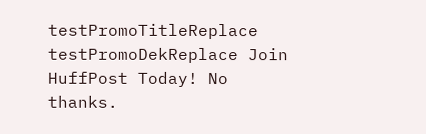testPromoTitleReplace testPromoDekReplace Join HuffPost Today! No thanks.